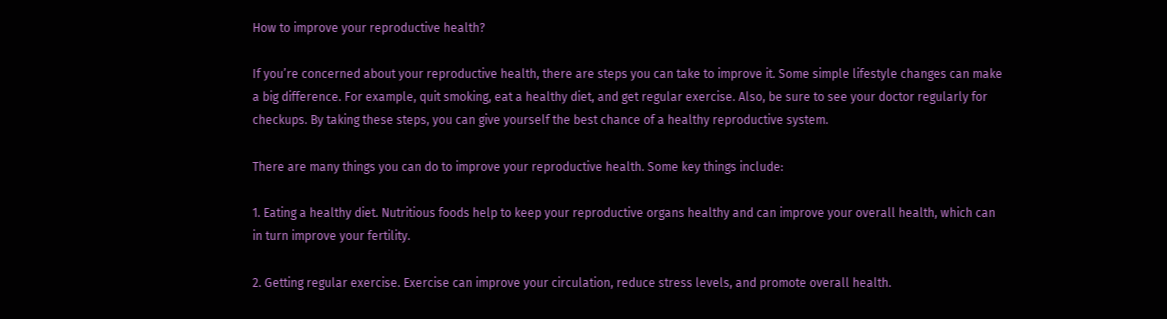How to improve your reproductive health?

If you’re concerned about your reproductive health, there are steps you can take to improve it. Some simple lifestyle changes can make a big difference. For example, quit smoking, eat a healthy diet, and get regular exercise. Also, be sure to see your doctor regularly for checkups. By taking these steps, you can give yourself the best chance of a healthy reproductive system.

There are many things you can do to improve your reproductive health. Some key things include:

1. Eating a healthy diet. Nutritious foods help to keep your reproductive organs healthy and can improve your overall health, which can in turn improve your fertility.

2. Getting regular exercise. Exercise can improve your circulation, reduce stress levels, and promote overall health.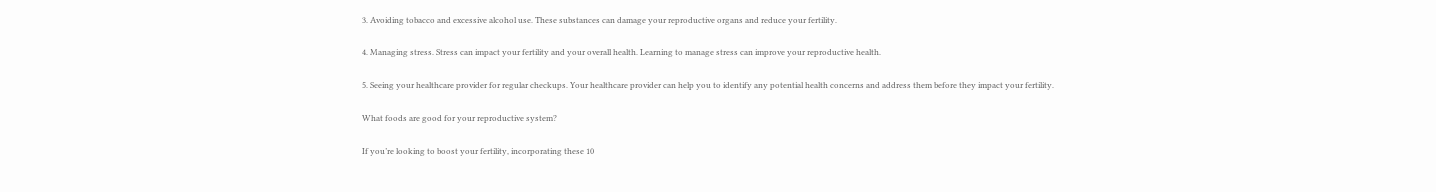3. Avoiding tobacco and excessive alcohol use. These substances can damage your reproductive organs and reduce your fertility.

4. Managing stress. Stress can impact your fertility and your overall health. Learning to manage stress can improve your reproductive health.

5. Seeing your healthcare provider for regular checkups. Your healthcare provider can help you to identify any potential health concerns and address them before they impact your fertility.

What foods are good for your reproductive system?

If you’re looking to boost your fertility, incorporating these 10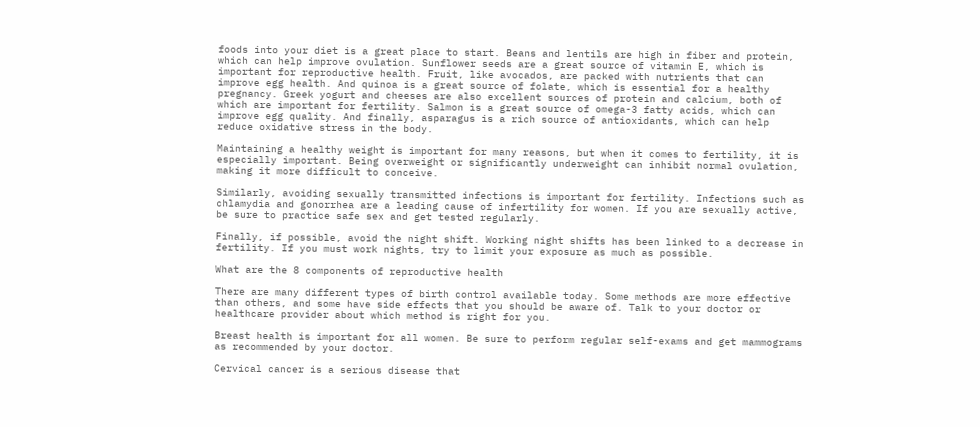foods into your diet is a great place to start. Beans and lentils are high in fiber and protein, which can help improve ovulation. Sunflower seeds are a great source of vitamin E, which is important for reproductive health. Fruit, like avocados, are packed with nutrients that can improve egg health. And quinoa is a great source of folate, which is essential for a healthy pregnancy. Greek yogurt and cheeses are also excellent sources of protein and calcium, both of which are important for fertility. Salmon is a great source of omega-3 fatty acids, which can improve egg quality. And finally, asparagus is a rich source of antioxidants, which can help reduce oxidative stress in the body.

Maintaining a healthy weight is important for many reasons, but when it comes to fertility, it is especially important. Being overweight or significantly underweight can inhibit normal ovulation, making it more difficult to conceive.

Similarly, avoiding sexually transmitted infections is important for fertility. Infections such as chlamydia and gonorrhea are a leading cause of infertility for women. If you are sexually active, be sure to practice safe sex and get tested regularly.

Finally, if possible, avoid the night shift. Working night shifts has been linked to a decrease in fertility. If you must work nights, try to limit your exposure as much as possible.

What are the 8 components of reproductive health

There are many different types of birth control available today. Some methods are more effective than others, and some have side effects that you should be aware of. Talk to your doctor or healthcare provider about which method is right for you.

Breast health is important for all women. Be sure to perform regular self-exams and get mammograms as recommended by your doctor.

Cervical cancer is a serious disease that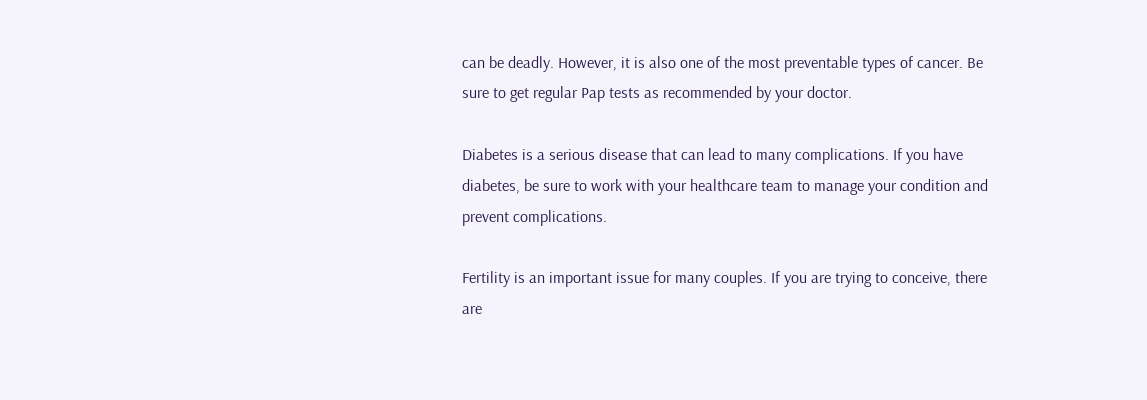can be deadly. However, it is also one of the most preventable types of cancer. Be sure to get regular Pap tests as recommended by your doctor.

Diabetes is a serious disease that can lead to many complications. If you have diabetes, be sure to work with your healthcare team to manage your condition and prevent complications.

Fertility is an important issue for many couples. If you are trying to conceive, there are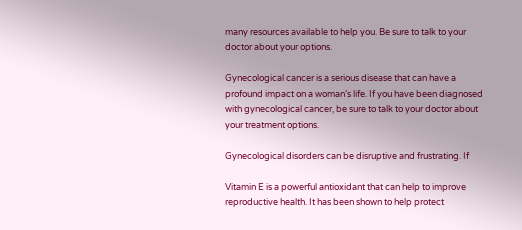many resources available to help you. Be sure to talk to your doctor about your options.

Gynecological cancer is a serious disease that can have a profound impact on a woman’s life. If you have been diagnosed with gynecological cancer, be sure to talk to your doctor about your treatment options.

Gynecological disorders can be disruptive and frustrating. If

Vitamin E is a powerful antioxidant that can help to improve reproductive health. It has been shown to help protect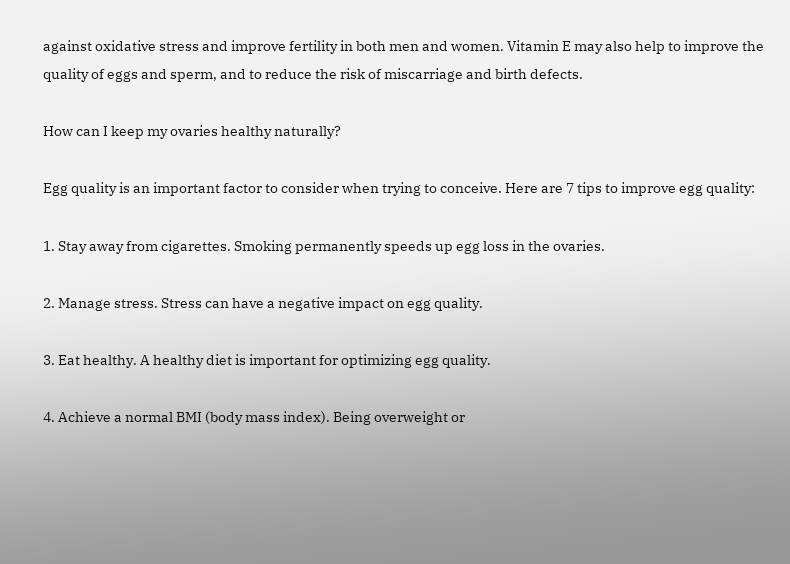against oxidative stress and improve fertility in both men and women. Vitamin E may also help to improve the quality of eggs and sperm, and to reduce the risk of miscarriage and birth defects.

How can I keep my ovaries healthy naturally?

Egg quality is an important factor to consider when trying to conceive. Here are 7 tips to improve egg quality:

1. Stay away from cigarettes. Smoking permanently speeds up egg loss in the ovaries.

2. Manage stress. Stress can have a negative impact on egg quality.

3. Eat healthy. A healthy diet is important for optimizing egg quality.

4. Achieve a normal BMI (body mass index). Being overweight or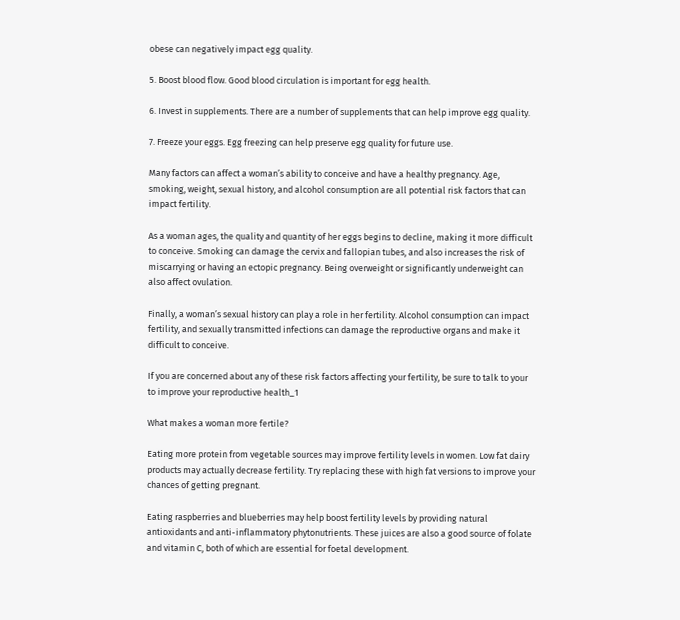obese can negatively impact egg quality.

5. Boost blood flow. Good blood circulation is important for egg health.

6. Invest in supplements. There are a number of supplements that can help improve egg quality.

7. Freeze your eggs. Egg freezing can help preserve egg quality for future use.

Many factors can affect a woman’s ability to conceive and have a healthy pregnancy. Age, smoking, weight, sexual history, and alcohol consumption are all potential risk factors that can impact fertility.

As a woman ages, the quality and quantity of her eggs begins to decline, making it more difficult to conceive. Smoking can damage the cervix and fallopian tubes, and also increases the risk of miscarrying or having an ectopic pregnancy. Being overweight or significantly underweight can also affect ovulation.

Finally, a woman’s sexual history can play a role in her fertility. Alcohol consumption can impact fertility, and sexually transmitted infections can damage the reproductive organs and make it difficult to conceive.

If you are concerned about any of these risk factors affecting your fertility, be sure to talk to your to improve your reproductive health_1

What makes a woman more fertile?

Eating more protein from vegetable sources may improve fertility levels in women. Low fat dairy products may actually decrease fertility. Try replacing these with high fat versions to improve your chances of getting pregnant.

Eating raspberries and blueberries may help boost fertility levels by providing natural antioxidants and anti-inflammatory phytonutrients. These juices are also a good source of folate and vitamin C, both of which are essential for foetal development.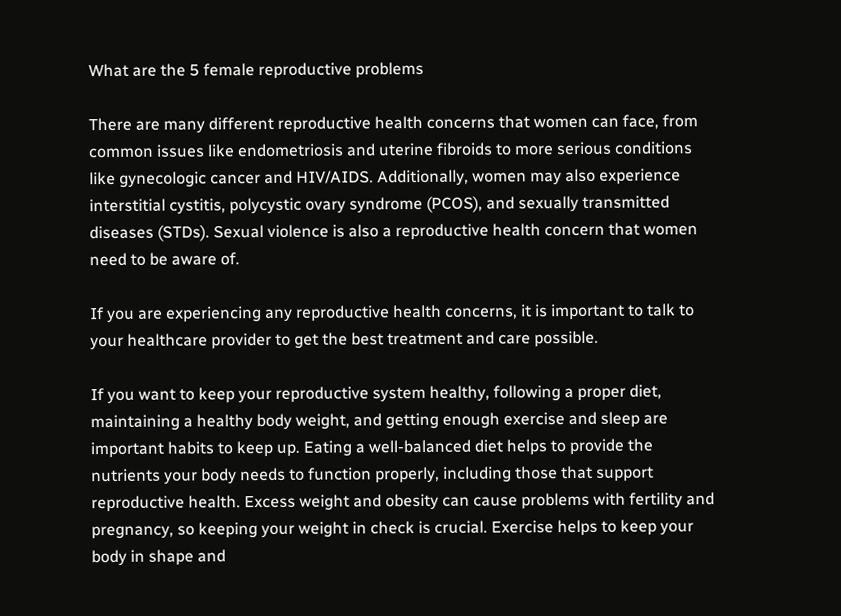What are the 5 female reproductive problems

There are many different reproductive health concerns that women can face, from common issues like endometriosis and uterine fibroids to more serious conditions like gynecologic cancer and HIV/AIDS. Additionally, women may also experience interstitial cystitis, polycystic ovary syndrome (PCOS), and sexually transmitted diseases (STDs). Sexual violence is also a reproductive health concern that women need to be aware of.

If you are experiencing any reproductive health concerns, it is important to talk to your healthcare provider to get the best treatment and care possible.

If you want to keep your reproductive system healthy, following a proper diet, maintaining a healthy body weight, and getting enough exercise and sleep are important habits to keep up. Eating a well-balanced diet helps to provide the nutrients your body needs to function properly, including those that support reproductive health. Excess weight and obesity can cause problems with fertility and pregnancy, so keeping your weight in check is crucial. Exercise helps to keep your body in shape and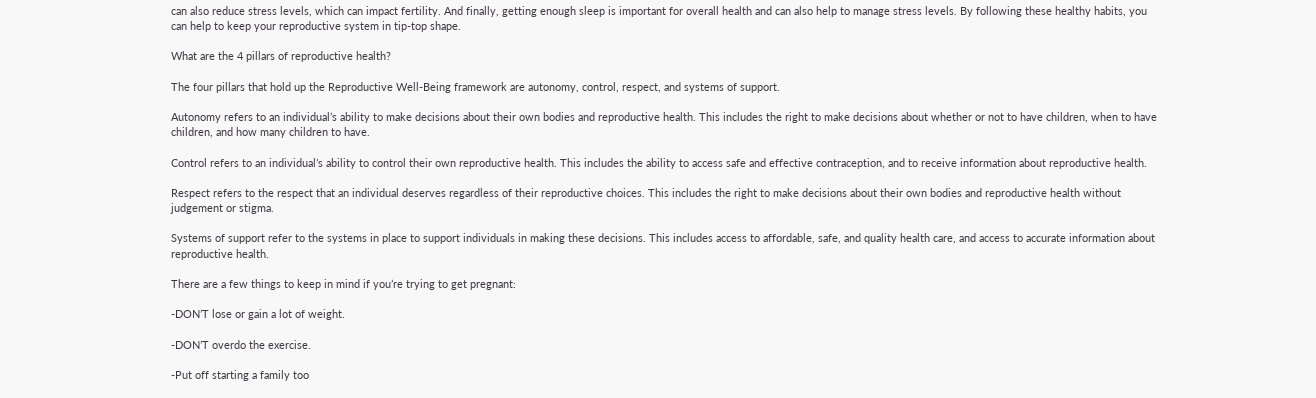can also reduce stress levels, which can impact fertility. And finally, getting enough sleep is important for overall health and can also help to manage stress levels. By following these healthy habits, you can help to keep your reproductive system in tip-top shape.

What are the 4 pillars of reproductive health?

The four pillars that hold up the Reproductive Well-Being framework are autonomy, control, respect, and systems of support.

Autonomy refers to an individual’s ability to make decisions about their own bodies and reproductive health. This includes the right to make decisions about whether or not to have children, when to have children, and how many children to have.

Control refers to an individual’s ability to control their own reproductive health. This includes the ability to access safe and effective contraception, and to receive information about reproductive health.

Respect refers to the respect that an individual deserves regardless of their reproductive choices. This includes the right to make decisions about their own bodies and reproductive health without judgement or stigma.

Systems of support refer to the systems in place to support individuals in making these decisions. This includes access to affordable, safe, and quality health care, and access to accurate information about reproductive health.

There are a few things to keep in mind if you’re trying to get pregnant:

-DON’T lose or gain a lot of weight.

-DON’T overdo the exercise.

-Put off starting a family too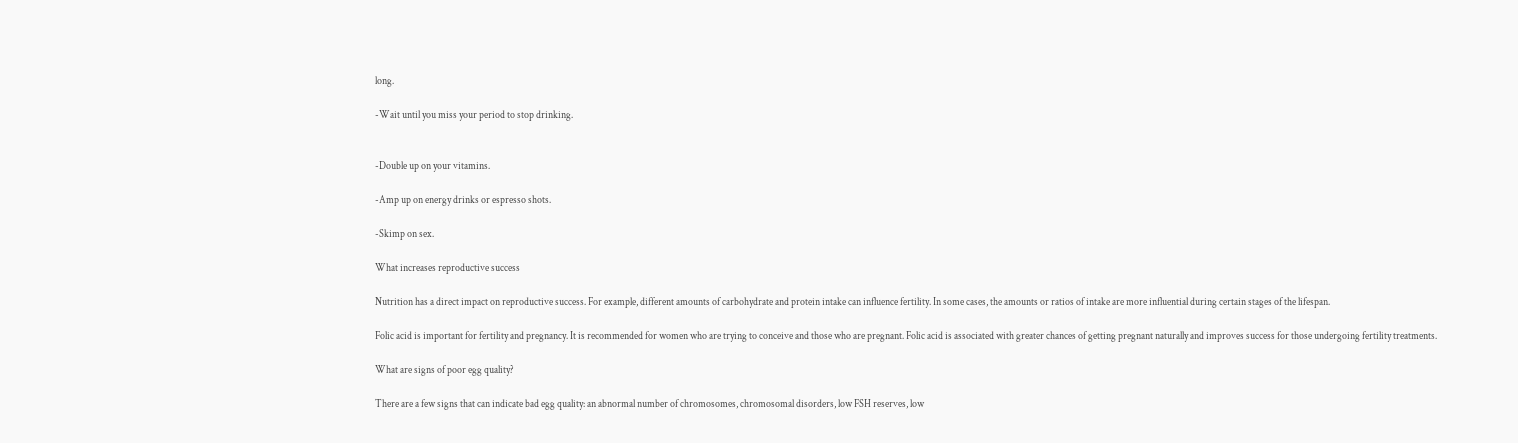long.

-Wait until you miss your period to stop drinking.


-Double up on your vitamins.

-Amp up on energy drinks or espresso shots.

-Skimp on sex.

What increases reproductive success

Nutrition has a direct impact on reproductive success. For example, different amounts of carbohydrate and protein intake can influence fertility. In some cases, the amounts or ratios of intake are more influential during certain stages of the lifespan.

Folic acid is important for fertility and pregnancy. It is recommended for women who are trying to conceive and those who are pregnant. Folic acid is associated with greater chances of getting pregnant naturally and improves success for those undergoing fertility treatments.

What are signs of poor egg quality?

There are a few signs that can indicate bad egg quality: an abnormal number of chromosomes, chromosomal disorders, low FSH reserves, low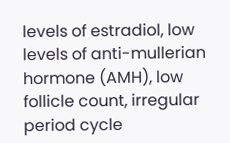levels of estradiol, low levels of anti-mullerian hormone (AMH), low follicle count, irregular period cycle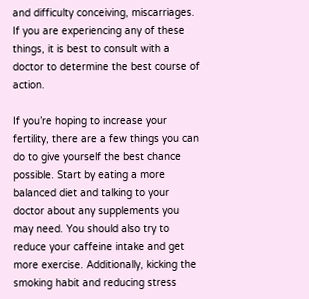and difficulty conceiving, miscarriages. If you are experiencing any of these things, it is best to consult with a doctor to determine the best course of action.

If you’re hoping to increase your fertility, there are a few things you can do to give yourself the best chance possible. Start by eating a more balanced diet and talking to your doctor about any supplements you may need. You should also try to reduce your caffeine intake and get more exercise. Additionally, kicking the smoking habit and reducing stress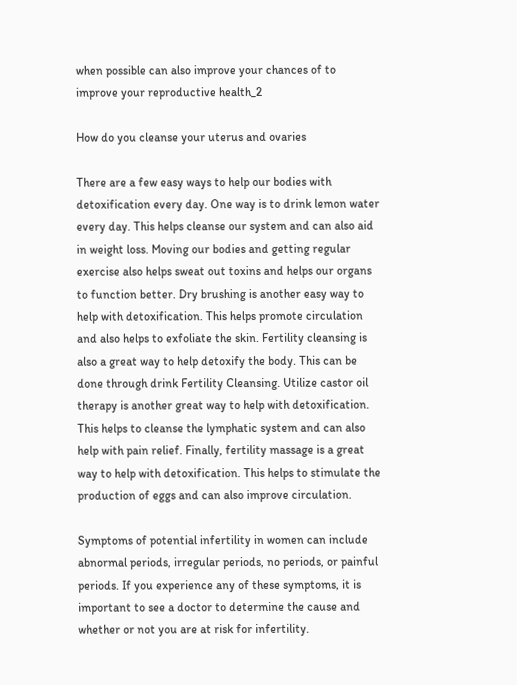when possible can also improve your chances of to improve your reproductive health_2

How do you cleanse your uterus and ovaries

There are a few easy ways to help our bodies with detoxification every day. One way is to drink lemon water every day. This helps cleanse our system and can also aid in weight loss. Moving our bodies and getting regular exercise also helps sweat out toxins and helps our organs to function better. Dry brushing is another easy way to help with detoxification. This helps promote circulation and also helps to exfoliate the skin. Fertility cleansing is also a great way to help detoxify the body. This can be done through drink Fertility Cleansing. Utilize castor oil therapy is another great way to help with detoxification. This helps to cleanse the lymphatic system and can also help with pain relief. Finally, fertility massage is a great way to help with detoxification. This helps to stimulate the production of eggs and can also improve circulation.

Symptoms of potential infertility in women can include abnormal periods, irregular periods, no periods, or painful periods. If you experience any of these symptoms, it is important to see a doctor to determine the cause and whether or not you are at risk for infertility.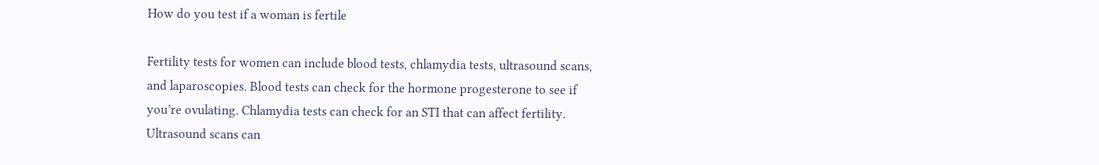How do you test if a woman is fertile

Fertility tests for women can include blood tests, chlamydia tests, ultrasound scans, and laparoscopies. Blood tests can check for the hormone progesterone to see if you’re ovulating. Chlamydia tests can check for an STI that can affect fertility. Ultrasound scans can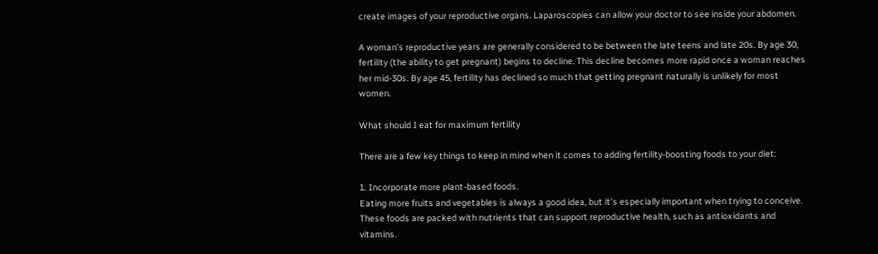create images of your reproductive organs. Laparoscopies can allow your doctor to see inside your abdomen.

A woman’s reproductive years are generally considered to be between the late teens and late 20s. By age 30, fertility (the ability to get pregnant) begins to decline. This decline becomes more rapid once a woman reaches her mid-30s. By age 45, fertility has declined so much that getting pregnant naturally is unlikely for most women.

What should I eat for maximum fertility

There are a few key things to keep in mind when it comes to adding fertility-boosting foods to your diet:

1. Incorporate more plant-based foods.
Eating more fruits and vegetables is always a good idea, but it’s especially important when trying to conceive. These foods are packed with nutrients that can support reproductive health, such as antioxidants and vitamins.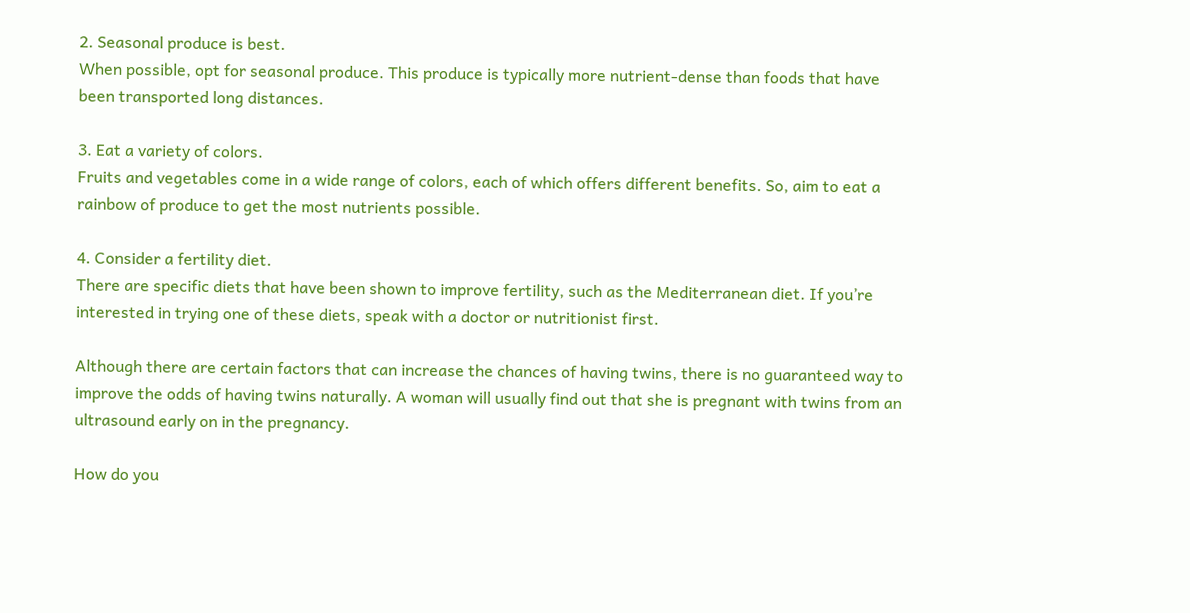2. Seasonal produce is best.
When possible, opt for seasonal produce. This produce is typically more nutrient-dense than foods that have been transported long distances.

3. Eat a variety of colors.
Fruits and vegetables come in a wide range of colors, each of which offers different benefits. So, aim to eat a rainbow of produce to get the most nutrients possible.

4. Consider a fertility diet.
There are specific diets that have been shown to improve fertility, such as the Mediterranean diet. If you’re interested in trying one of these diets, speak with a doctor or nutritionist first.

Although there are certain factors that can increase the chances of having twins, there is no guaranteed way to improve the odds of having twins naturally. A woman will usually find out that she is pregnant with twins from an ultrasound early on in the pregnancy.

How do you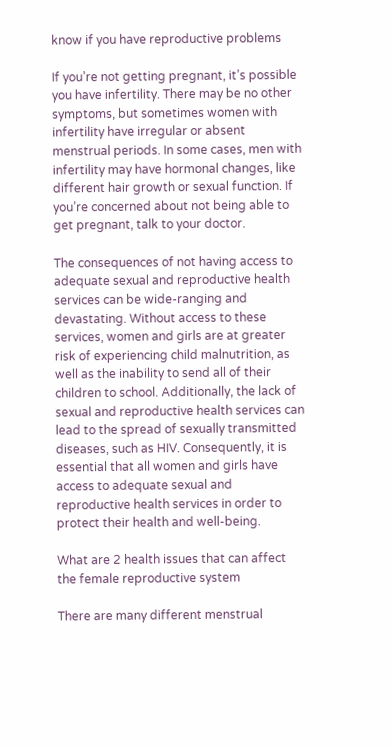know if you have reproductive problems

If you’re not getting pregnant, it’s possible you have infertility. There may be no other symptoms, but sometimes women with infertility have irregular or absent menstrual periods. In some cases, men with infertility may have hormonal changes, like different hair growth or sexual function. If you’re concerned about not being able to get pregnant, talk to your doctor.

The consequences of not having access to adequate sexual and reproductive health services can be wide-ranging and devastating. Without access to these services, women and girls are at greater risk of experiencing child malnutrition, as well as the inability to send all of their children to school. Additionally, the lack of sexual and reproductive health services can lead to the spread of sexually transmitted diseases, such as HIV. Consequently, it is essential that all women and girls have access to adequate sexual and reproductive health services in order to protect their health and well-being.

What are 2 health issues that can affect the female reproductive system

There are many different menstrual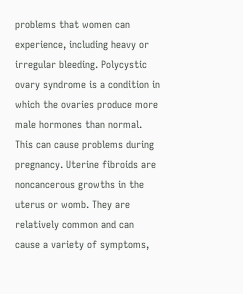problems that women can experience, including heavy or irregular bleeding. Polycystic ovary syndrome is a condition in which the ovaries produce more male hormones than normal. This can cause problems during pregnancy. Uterine fibroids are noncancerous growths in the uterus or womb. They are relatively common and can cause a variety of symptoms,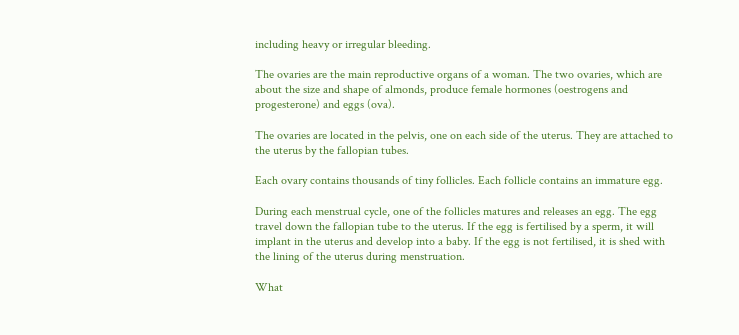including heavy or irregular bleeding.

The ovaries are the main reproductive organs of a woman. The two ovaries, which are about the size and shape of almonds, produce female hormones (oestrogens and progesterone) and eggs (ova).

The ovaries are located in the pelvis, one on each side of the uterus. They are attached to the uterus by the fallopian tubes.

Each ovary contains thousands of tiny follicles. Each follicle contains an immature egg.

During each menstrual cycle, one of the follicles matures and releases an egg. The egg travel down the fallopian tube to the uterus. If the egg is fertilised by a sperm, it will implant in the uterus and develop into a baby. If the egg is not fertilised, it is shed with the lining of the uterus during menstruation.

What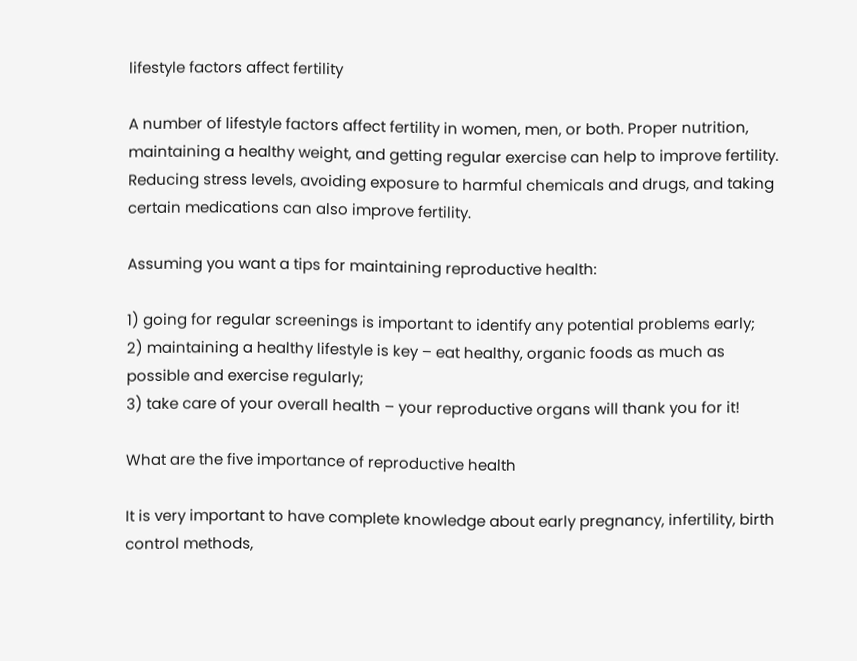lifestyle factors affect fertility

A number of lifestyle factors affect fertility in women, men, or both. Proper nutrition, maintaining a healthy weight, and getting regular exercise can help to improve fertility. Reducing stress levels, avoiding exposure to harmful chemicals and drugs, and taking certain medications can also improve fertility.

Assuming you want a tips for maintaining reproductive health:

1) going for regular screenings is important to identify any potential problems early;
2) maintaining a healthy lifestyle is key – eat healthy, organic foods as much as possible and exercise regularly;
3) take care of your overall health – your reproductive organs will thank you for it!

What are the five importance of reproductive health

It is very important to have complete knowledge about early pregnancy, infertility, birth control methods,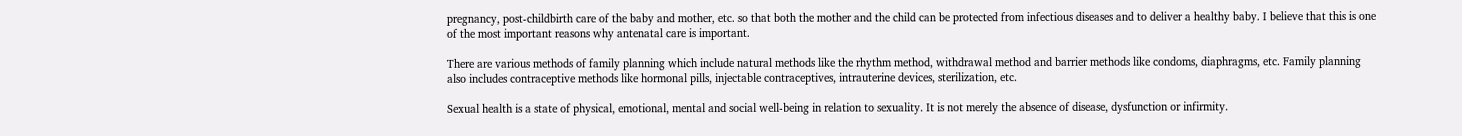pregnancy, post-childbirth care of the baby and mother, etc. so that both the mother and the child can be protected from infectious diseases and to deliver a healthy baby. I believe that this is one of the most important reasons why antenatal care is important.

There are various methods of family planning which include natural methods like the rhythm method, withdrawal method and barrier methods like condoms, diaphragms, etc. Family planning also includes contraceptive methods like hormonal pills, injectable contraceptives, intrauterine devices, sterilization, etc.

Sexual health is a state of physical, emotional, mental and social well-being in relation to sexuality. It is not merely the absence of disease, dysfunction or infirmity.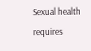Sexual health requires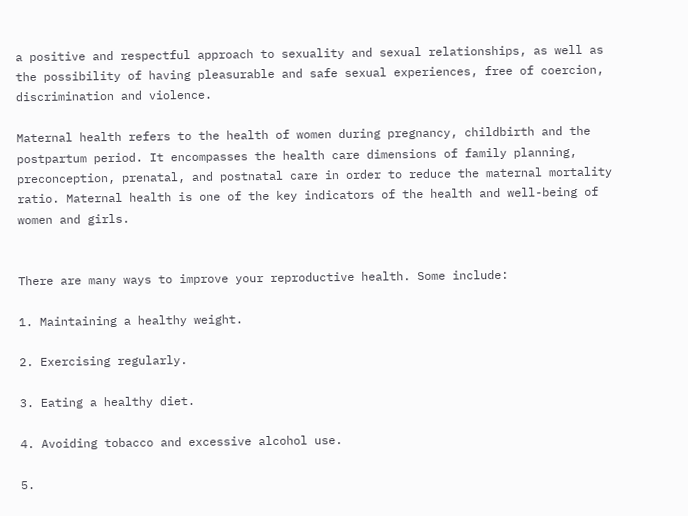a positive and respectful approach to sexuality and sexual relationships, as well as the possibility of having pleasurable and safe sexual experiences, free of coercion, discrimination and violence.

Maternal health refers to the health of women during pregnancy, childbirth and the postpartum period. It encompasses the health care dimensions of family planning, preconception, prenatal, and postnatal care in order to reduce the maternal mortality ratio. Maternal health is one of the key indicators of the health and well-being of women and girls.


There are many ways to improve your reproductive health. Some include:

1. Maintaining a healthy weight.

2. Exercising regularly.

3. Eating a healthy diet.

4. Avoiding tobacco and excessive alcohol use.

5.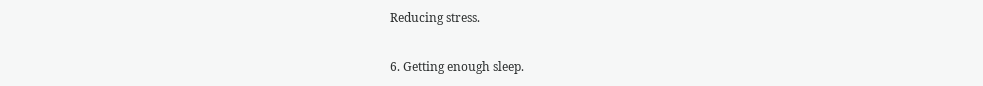Reducing stress.

6. Getting enough sleep.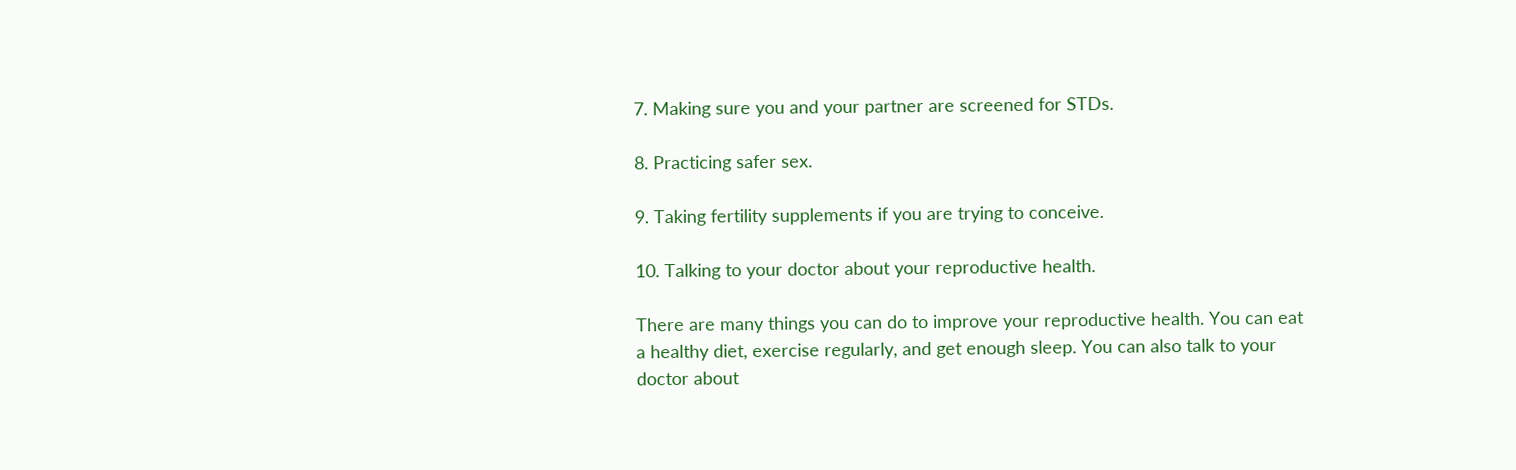7. Making sure you and your partner are screened for STDs.

8. Practicing safer sex.

9. Taking fertility supplements if you are trying to conceive.

10. Talking to your doctor about your reproductive health.

There are many things you can do to improve your reproductive health. You can eat a healthy diet, exercise regularly, and get enough sleep. You can also talk to your doctor about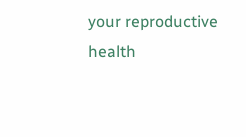your reproductive health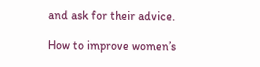and ask for their advice.

How to improve women’s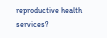reproductive health services?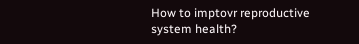How to imptovr reproductive system health?